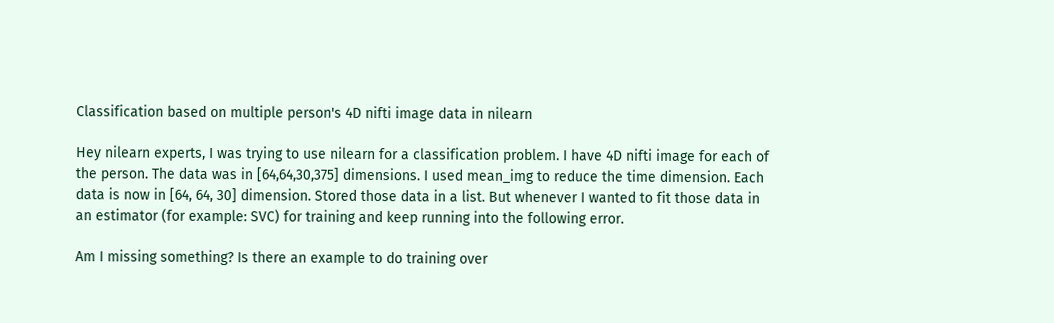Classification based on multiple person's 4D nifti image data in nilearn

Hey nilearn experts, I was trying to use nilearn for a classification problem. I have 4D nifti image for each of the person. The data was in [64,64,30,375] dimensions. I used mean_img to reduce the time dimension. Each data is now in [64, 64, 30] dimension. Stored those data in a list. But whenever I wanted to fit those data in an estimator (for example: SVC) for training and keep running into the following error.

Am I missing something? Is there an example to do training over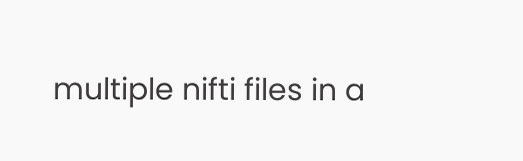multiple nifti files in a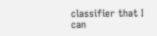classifier that I can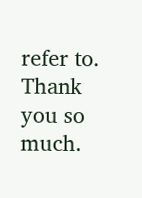refer to. Thank you so much.